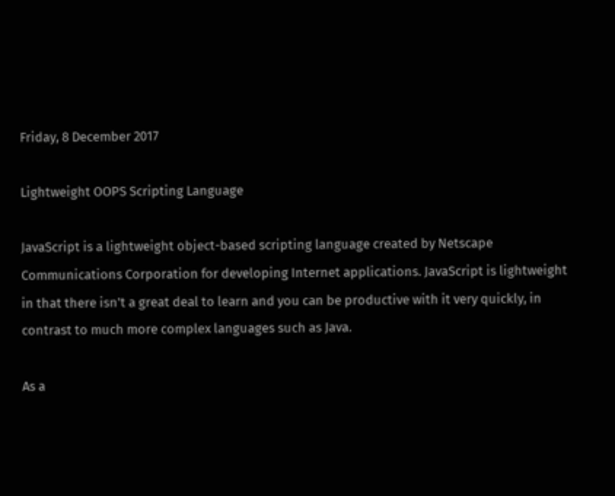Friday, 8 December 2017

Lightweight OOPS Scripting Language

JavaScript is a lightweight object-based scripting language created by Netscape Communications Corporation for developing Internet applications. JavaScript is lightweight in that there isn't a great deal to learn and you can be productive with it very quickly, in contrast to much more complex languages such as Java.

As a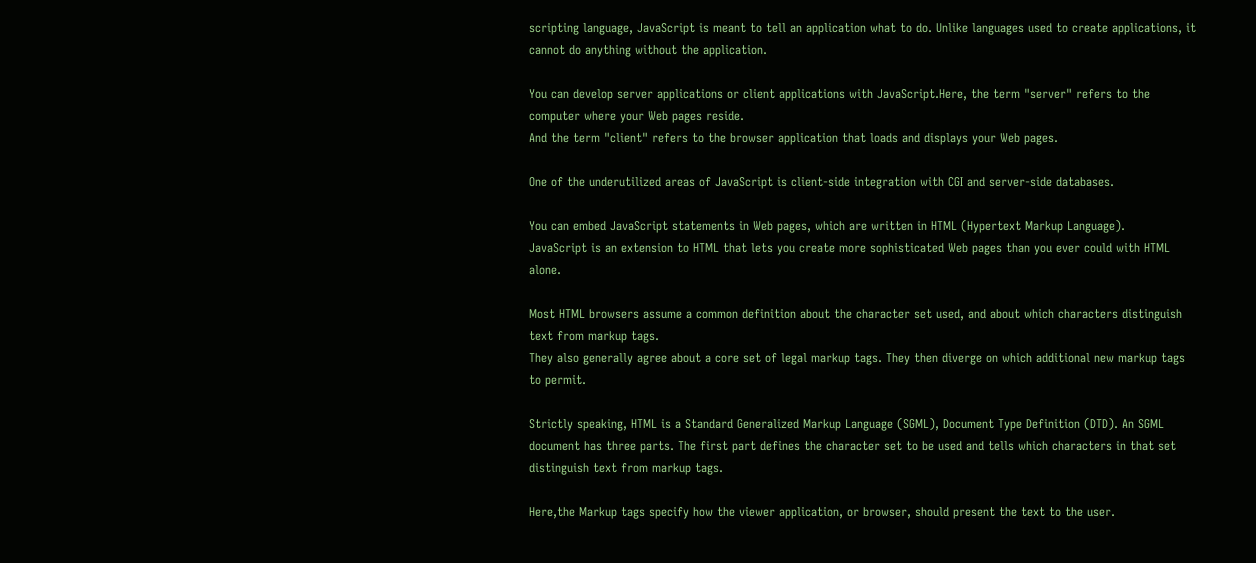scripting language, JavaScript is meant to tell an application what to do. Unlike languages used to create applications, it cannot do anything without the application.

You can develop server applications or client applications with JavaScript.Here, the term "server" refers to the computer where your Web pages reside.
And the term "client" refers to the browser application that loads and displays your Web pages.

One of the underutilized areas of JavaScript is client-side integration with CGI and server-side databases.

You can embed JavaScript statements in Web pages, which are written in HTML (Hypertext Markup Language).
JavaScript is an extension to HTML that lets you create more sophisticated Web pages than you ever could with HTML alone.

Most HTML browsers assume a common definition about the character set used, and about which characters distinguish text from markup tags.
They also generally agree about a core set of legal markup tags. They then diverge on which additional new markup tags to permit.

Strictly speaking, HTML is a Standard Generalized Markup Language (SGML), Document Type Definition (DTD). An SGML document has three parts. The first part defines the character set to be used and tells which characters in that set distinguish text from markup tags.

Here,the Markup tags specify how the viewer application, or browser, should present the text to the user.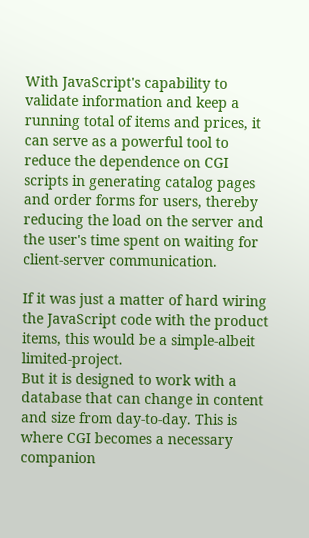With JavaScript's capability to validate information and keep a running total of items and prices, it can serve as a powerful tool to reduce the dependence on CGI scripts in generating catalog pages and order forms for users, thereby reducing the load on the server and the user's time spent on waiting for client-server communication.

If it was just a matter of hard wiring the JavaScript code with the product items, this would be a simple-albeit limited-project.
But it is designed to work with a database that can change in content and size from day-to-day. This is where CGI becomes a necessary companion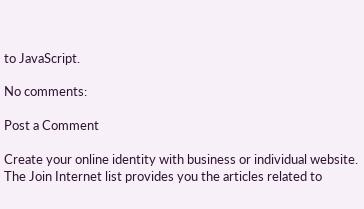to JavaScript.

No comments:

Post a Comment

Create your online identity with business or individual website. The Join Internet list provides you the articles related to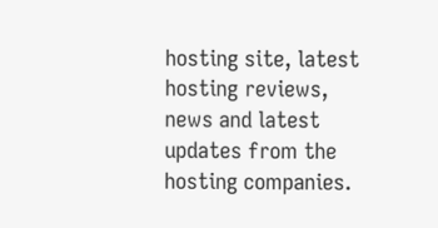hosting site, latest hosting reviews, news and latest updates from the hosting companies.